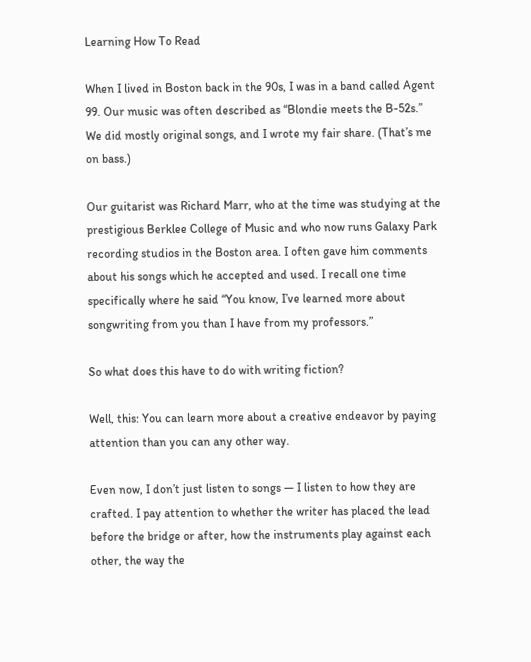Learning How To Read

When I lived in Boston back in the 90s, I was in a band called Agent 99. Our music was often described as “Blondie meets the B-52s.” We did mostly original songs, and I wrote my fair share. (That’s me on bass.)

Our guitarist was Richard Marr, who at the time was studying at the prestigious Berklee College of Music and who now runs Galaxy Park recording studios in the Boston area. I often gave him comments about his songs which he accepted and used. I recall one time specifically where he said “You know, I’ve learned more about songwriting from you than I have from my professors.”

So what does this have to do with writing fiction?

Well, this: You can learn more about a creative endeavor by paying attention than you can any other way.

Even now, I don’t just listen to songs — I listen to how they are crafted. I pay attention to whether the writer has placed the lead before the bridge or after, how the instruments play against each other, the way the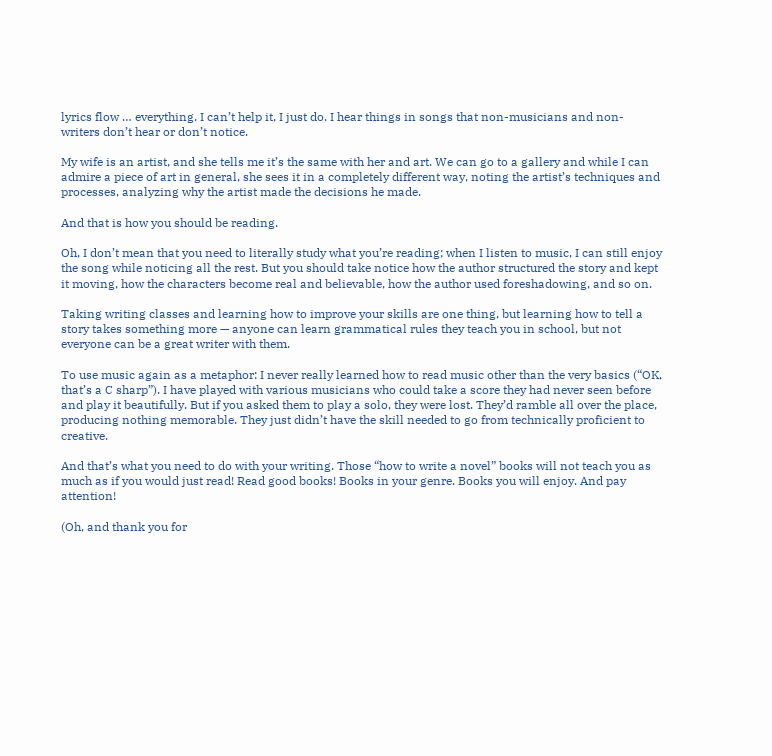lyrics flow … everything. I can’t help it, I just do. I hear things in songs that non-musicians and non-writers don’t hear or don’t notice.

My wife is an artist, and she tells me it’s the same with her and art. We can go to a gallery and while I can admire a piece of art in general, she sees it in a completely different way, noting the artist’s techniques and processes, analyzing why the artist made the decisions he made.

And that is how you should be reading.

Oh, I don’t mean that you need to literally study what you’re reading; when I listen to music, I can still enjoy the song while noticing all the rest. But you should take notice how the author structured the story and kept it moving, how the characters become real and believable, how the author used foreshadowing, and so on.

Taking writing classes and learning how to improve your skills are one thing, but learning how to tell a story takes something more — anyone can learn grammatical rules they teach you in school, but not everyone can be a great writer with them.

To use music again as a metaphor: I never really learned how to read music other than the very basics (“OK, that’s a C sharp”). I have played with various musicians who could take a score they had never seen before and play it beautifully. But if you asked them to play a solo, they were lost. They’d ramble all over the place, producing nothing memorable. They just didn’t have the skill needed to go from technically proficient to creative.

And that’s what you need to do with your writing. Those “how to write a novel” books will not teach you as much as if you would just read! Read good books! Books in your genre. Books you will enjoy. And pay attention!

(Oh, and thank you for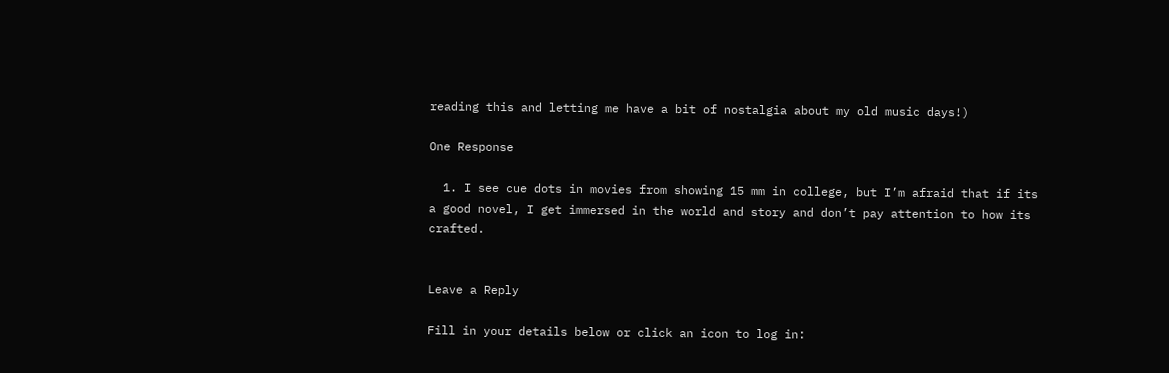reading this and letting me have a bit of nostalgia about my old music days!)

One Response

  1. I see cue dots in movies from showing 15 mm in college, but I’m afraid that if its a good novel, I get immersed in the world and story and don’t pay attention to how its crafted.


Leave a Reply

Fill in your details below or click an icon to log in: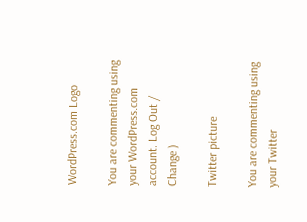WordPress.com Logo

You are commenting using your WordPress.com account. Log Out /  Change )

Twitter picture

You are commenting using your Twitter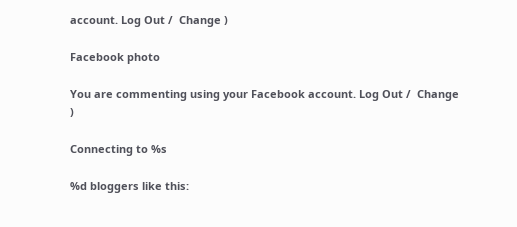account. Log Out /  Change )

Facebook photo

You are commenting using your Facebook account. Log Out /  Change )

Connecting to %s

%d bloggers like this: